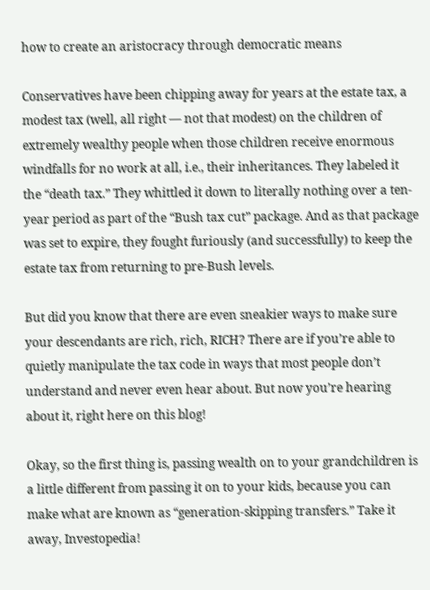how to create an aristocracy through democratic means

Conservatives have been chipping away for years at the estate tax, a modest tax (well, all right — not that modest) on the children of extremely wealthy people when those children receive enormous windfalls for no work at all, i.e., their inheritances. They labeled it the “death tax.” They whittled it down to literally nothing over a ten-year period as part of the “Bush tax cut” package. And as that package was set to expire, they fought furiously (and successfully) to keep the estate tax from returning to pre-Bush levels.

But did you know that there are even sneakier ways to make sure your descendants are rich, rich, RICH? There are if you’re able to quietly manipulate the tax code in ways that most people don’t understand and never even hear about. But now you’re hearing about it, right here on this blog!

Okay, so the first thing is, passing wealth on to your grandchildren is a little different from passing it on to your kids, because you can make what are known as “generation-skipping transfers.” Take it away, Investopedia!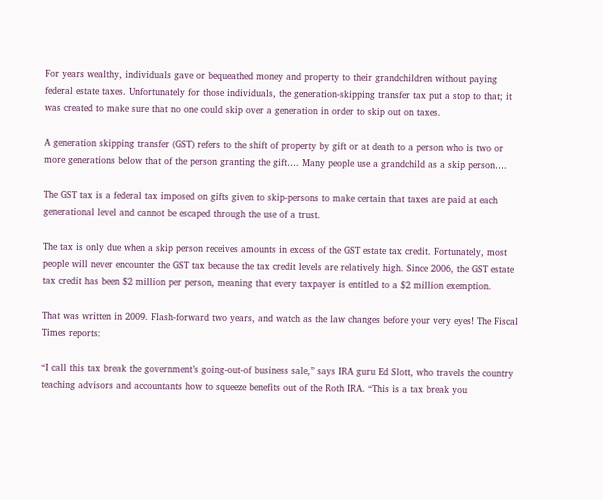For years wealthy, individuals gave or bequeathed money and property to their grandchildren without paying federal estate taxes. Unfortunately for those individuals, the generation-skipping transfer tax put a stop to that; it was created to make sure that no one could skip over a generation in order to skip out on taxes.

A generation skipping transfer (GST) refers to the shift of property by gift or at death to a person who is two or more generations below that of the person granting the gift…. Many people use a grandchild as a skip person….

The GST tax is a federal tax imposed on gifts given to skip-persons to make certain that taxes are paid at each generational level and cannot be escaped through the use of a trust.

The tax is only due when a skip person receives amounts in excess of the GST estate tax credit. Fortunately, most people will never encounter the GST tax because the tax credit levels are relatively high. Since 2006, the GST estate tax credit has been $2 million per person, meaning that every taxpayer is entitled to a $2 million exemption.

That was written in 2009. Flash-forward two years, and watch as the law changes before your very eyes! The Fiscal Times reports:

“I call this tax break the government’s going-out-of business sale,” says IRA guru Ed Slott, who travels the country teaching advisors and accountants how to squeeze benefits out of the Roth IRA. “This is a tax break you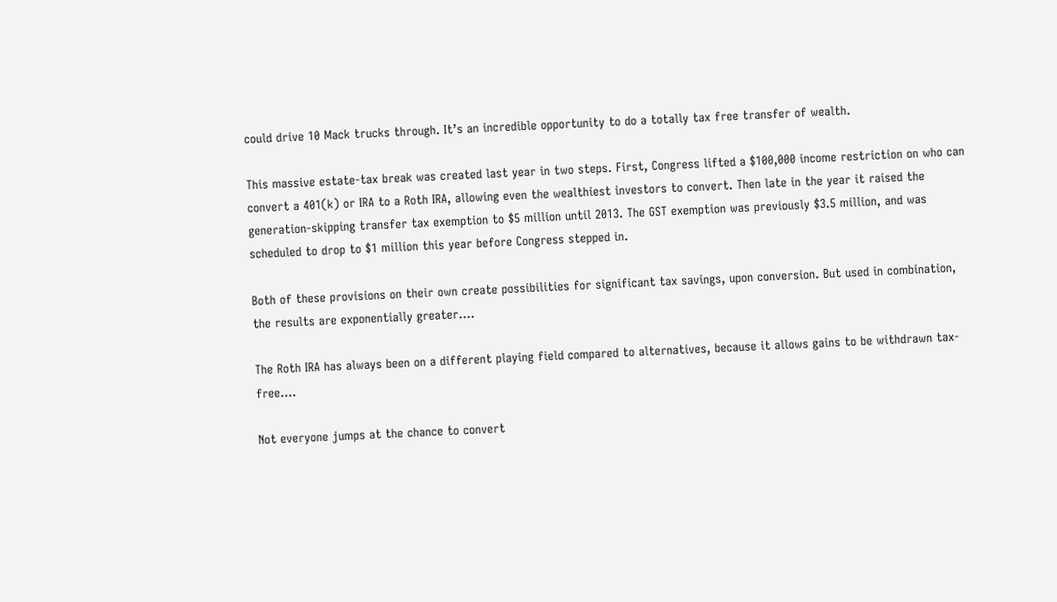could drive 10 Mack trucks through. It’s an incredible opportunity to do a totally tax free transfer of wealth.

This massive estate-tax break was created last year in two steps. First, Congress lifted a $100,000 income restriction on who can convert a 401(k) or IRA to a Roth IRA, allowing even the wealthiest investors to convert. Then late in the year it raised the generation-skipping transfer tax exemption to $5 million until 2013. The GST exemption was previously $3.5 million, and was scheduled to drop to $1 million this year before Congress stepped in.

Both of these provisions on their own create possibilities for significant tax savings, upon conversion. But used in combination, the results are exponentially greater….

The Roth IRA has always been on a different playing field compared to alternatives, because it allows gains to be withdrawn tax-free….

Not everyone jumps at the chance to convert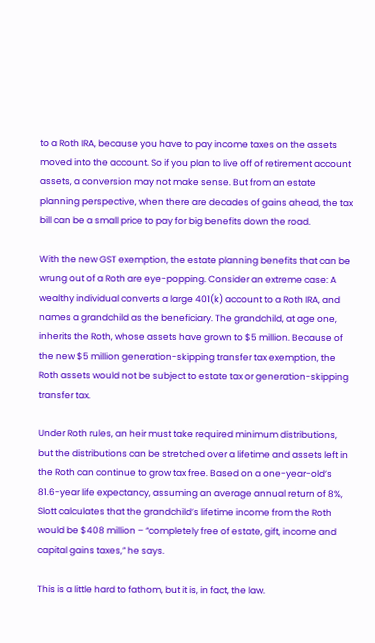to a Roth IRA, because you have to pay income taxes on the assets moved into the account. So if you plan to live off of retirement account assets, a conversion may not make sense. But from an estate planning perspective, when there are decades of gains ahead, the tax bill can be a small price to pay for big benefits down the road.

With the new GST exemption, the estate planning benefits that can be wrung out of a Roth are eye-popping. Consider an extreme case: A wealthy individual converts a large 401(k) account to a Roth IRA, and names a grandchild as the beneficiary. The grandchild, at age one, inherits the Roth, whose assets have grown to $5 million. Because of the new $5 million generation-skipping transfer tax exemption, the Roth assets would not be subject to estate tax or generation-skipping transfer tax.

Under Roth rules, an heir must take required minimum distributions, but the distributions can be stretched over a lifetime and assets left in the Roth can continue to grow tax free. Based on a one-year-old’s 81.6-year life expectancy, assuming an average annual return of 8%, Slott calculates that the grandchild’s lifetime income from the Roth would be $408 million – “completely free of estate, gift, income and capital gains taxes,” he says.

This is a little hard to fathom, but it is, in fact, the law.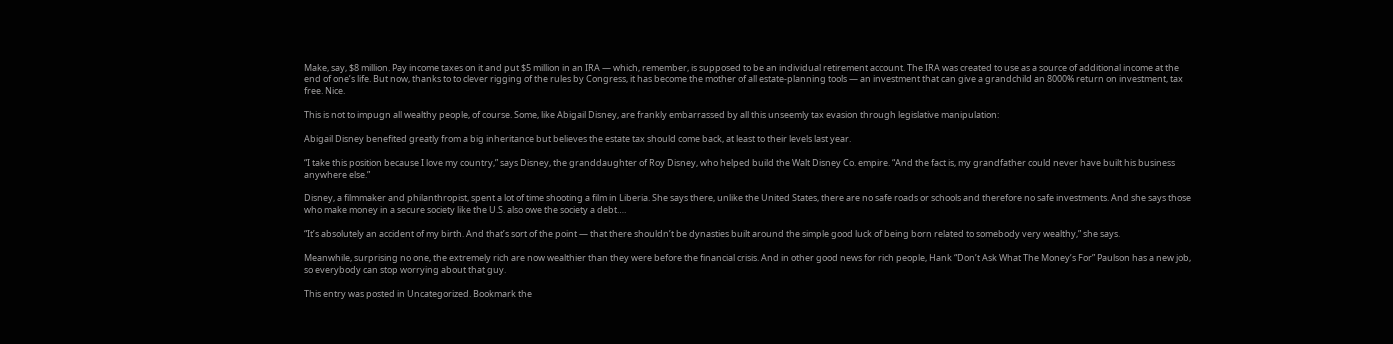Make, say, $8 million. Pay income taxes on it and put $5 million in an IRA — which, remember, is supposed to be an individual retirement account. The IRA was created to use as a source of additional income at the end of one’s life. But now, thanks to to clever rigging of the rules by Congress, it has become the mother of all estate-planning tools — an investment that can give a grandchild an 8000% return on investment, tax free. Nice.

This is not to impugn all wealthy people, of course. Some, like Abigail Disney, are frankly embarrassed by all this unseemly tax evasion through legislative manipulation:

Abigail Disney benefited greatly from a big inheritance but believes the estate tax should come back, at least to their levels last year.

“I take this position because I love my country,” says Disney, the granddaughter of Roy Disney, who helped build the Walt Disney Co. empire. “And the fact is, my grandfather could never have built his business anywhere else.”

Disney, a filmmaker and philanthropist, spent a lot of time shooting a film in Liberia. She says there, unlike the United States, there are no safe roads or schools and therefore no safe investments. And she says those who make money in a secure society like the U.S. also owe the society a debt….

“It’s absolutely an accident of my birth. And that’s sort of the point — that there shouldn’t be dynasties built around the simple good luck of being born related to somebody very wealthy,” she says.

Meanwhile, surprising no one, the extremely rich are now wealthier than they were before the financial crisis. And in other good news for rich people, Hank “Don’t Ask What The Money’s For” Paulson has a new job, so everybody can stop worrying about that guy.

This entry was posted in Uncategorized. Bookmark the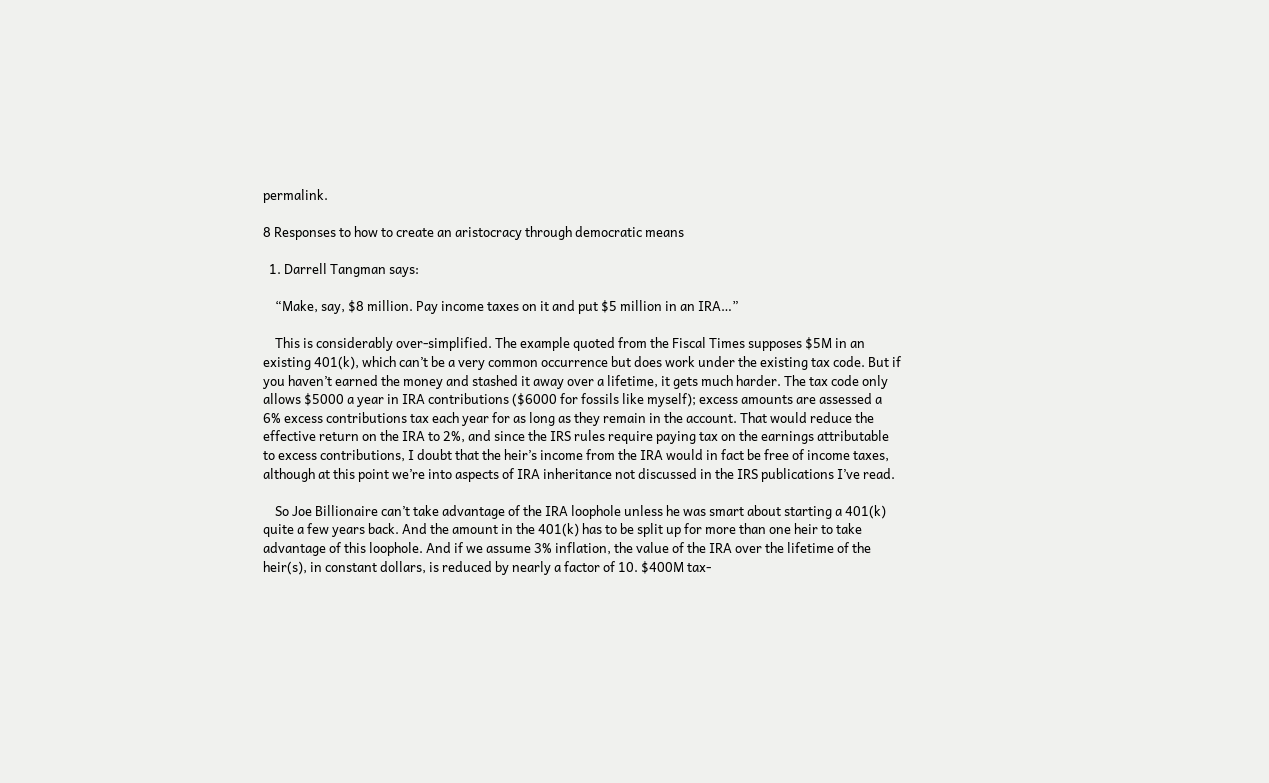permalink.

8 Responses to how to create an aristocracy through democratic means

  1. Darrell Tangman says:

    “Make, say, $8 million. Pay income taxes on it and put $5 million in an IRA…”

    This is considerably over-simplified. The example quoted from the Fiscal Times supposes $5M in an existing 401(k), which can’t be a very common occurrence but does work under the existing tax code. But if you haven’t earned the money and stashed it away over a lifetime, it gets much harder. The tax code only allows $5000 a year in IRA contributions ($6000 for fossils like myself); excess amounts are assessed a 6% excess contributions tax each year for as long as they remain in the account. That would reduce the effective return on the IRA to 2%, and since the IRS rules require paying tax on the earnings attributable to excess contributions, I doubt that the heir’s income from the IRA would in fact be free of income taxes, although at this point we’re into aspects of IRA inheritance not discussed in the IRS publications I’ve read.

    So Joe Billionaire can’t take advantage of the IRA loophole unless he was smart about starting a 401(k) quite a few years back. And the amount in the 401(k) has to be split up for more than one heir to take advantage of this loophole. And if we assume 3% inflation, the value of the IRA over the lifetime of the heir(s), in constant dollars, is reduced by nearly a factor of 10. $400M tax-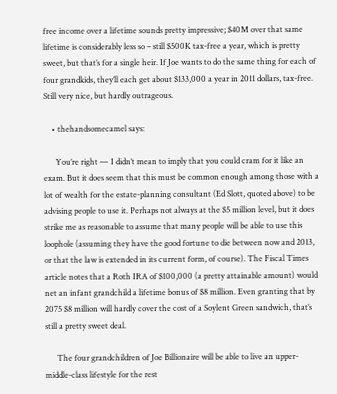free income over a lifetime sounds pretty impressive; $40M over that same lifetime is considerably less so – still $500K tax-free a year, which is pretty sweet, but that’s for a single heir. If Joe wants to do the same thing for each of four grandkids, they’ll each get about $133,000 a year in 2011 dollars, tax-free. Still very nice, but hardly outrageous.

    • thehandsomecamel says:

      You’re right — I didn’t mean to imply that you could cram for it like an exam. But it does seem that this must be common enough among those with a lot of wealth for the estate-planning consultant (Ed Slott, quoted above) to be advising people to use it. Perhaps not always at the $5 million level, but it does strike me as reasonable to assume that many people will be able to use this loophole (assuming they have the good fortune to die between now and 2013, or that the law is extended in its current form, of course). The Fiscal Times article notes that a Roth IRA of $100,000 (a pretty attainable amount) would net an infant grandchild a lifetime bonus of $8 million. Even granting that by 2075 $8 million will hardly cover the cost of a Soylent Green sandwich, that’s still a pretty sweet deal.

      The four grandchildren of Joe Billionaire will be able to live an upper-middle-class lifestyle for the rest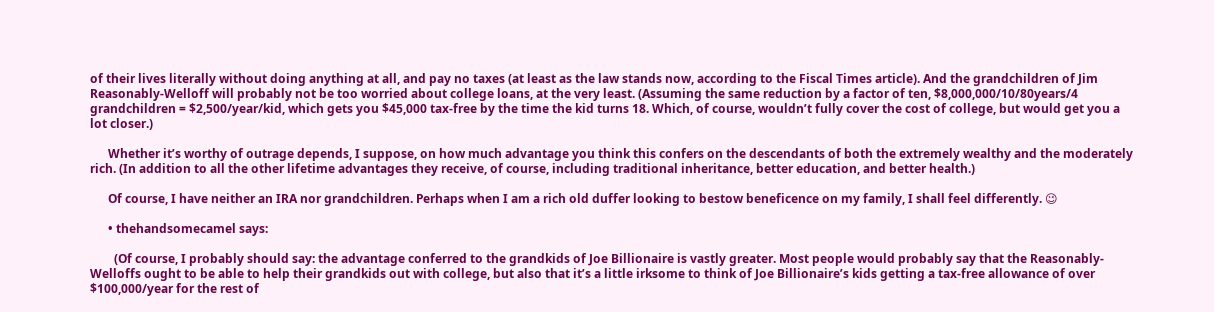of their lives literally without doing anything at all, and pay no taxes (at least as the law stands now, according to the Fiscal Times article). And the grandchildren of Jim Reasonably-Welloff will probably not be too worried about college loans, at the very least. (Assuming the same reduction by a factor of ten, $8,000,000/10/80years/4 grandchildren = $2,500/year/kid, which gets you $45,000 tax-free by the time the kid turns 18. Which, of course, wouldn’t fully cover the cost of college, but would get you a lot closer.)

      Whether it’s worthy of outrage depends, I suppose, on how much advantage you think this confers on the descendants of both the extremely wealthy and the moderately rich. (In addition to all the other lifetime advantages they receive, of course, including traditional inheritance, better education, and better health.)

      Of course, I have neither an IRA nor grandchildren. Perhaps when I am a rich old duffer looking to bestow beneficence on my family, I shall feel differently. 😉

      • thehandsomecamel says:

        (Of course, I probably should say: the advantage conferred to the grandkids of Joe Billionaire is vastly greater. Most people would probably say that the Reasonably-Welloffs ought to be able to help their grandkids out with college, but also that it’s a little irksome to think of Joe Billionaire’s kids getting a tax-free allowance of over $100,000/year for the rest of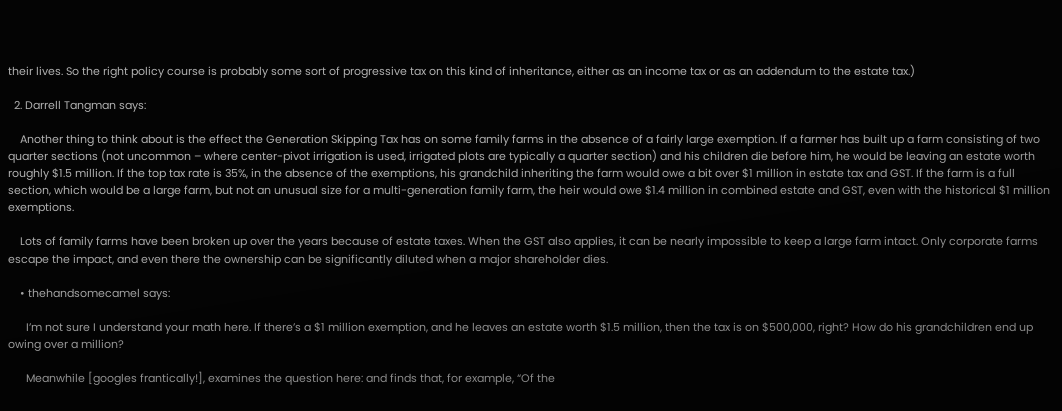their lives. So the right policy course is probably some sort of progressive tax on this kind of inheritance, either as an income tax or as an addendum to the estate tax.)

  2. Darrell Tangman says:

    Another thing to think about is the effect the Generation Skipping Tax has on some family farms in the absence of a fairly large exemption. If a farmer has built up a farm consisting of two quarter sections (not uncommon – where center-pivot irrigation is used, irrigated plots are typically a quarter section) and his children die before him, he would be leaving an estate worth roughly $1.5 million. If the top tax rate is 35%, in the absence of the exemptions, his grandchild inheriting the farm would owe a bit over $1 million in estate tax and GST. If the farm is a full section, which would be a large farm, but not an unusual size for a multi-generation family farm, the heir would owe $1.4 million in combined estate and GST, even with the historical $1 million exemptions.

    Lots of family farms have been broken up over the years because of estate taxes. When the GST also applies, it can be nearly impossible to keep a large farm intact. Only corporate farms escape the impact, and even there the ownership can be significantly diluted when a major shareholder dies.

    • thehandsomecamel says:

      I’m not sure I understand your math here. If there’s a $1 million exemption, and he leaves an estate worth $1.5 million, then the tax is on $500,000, right? How do his grandchildren end up owing over a million?

      Meanwhile [googles frantically!], examines the question here: and finds that, for example, “Of the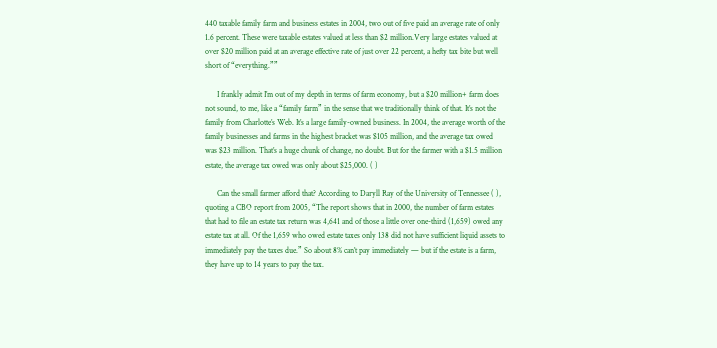440 taxable family farm and business estates in 2004, two out of five paid an average rate of only 1.6 percent. These were taxable estates valued at less than $2 million.Very large estates valued at over $20 million paid at an average effective rate of just over 22 percent, a hefty tax bite but well short of “everything.””

      I frankly admit I’m out of my depth in terms of farm economy, but a $20 million+ farm does not sound, to me, like a “family farm” in the sense that we traditionally think of that. It’s not the family from Charlotte’s Web. It’s a large family-owned business. In 2004, the average worth of the family businesses and farms in the highest bracket was $105 million, and the average tax owed was $23 million. That’s a huge chunk of change, no doubt. But for the farmer with a $1.5 million estate, the average tax owed was only about $25,000. ( )

      Can the small farmer afford that? According to Daryll Ray of the University of Tennessee ( ), quoting a CBO report from 2005, “The report shows that in 2000, the number of farm estates that had to file an estate tax return was 4,641 and of those a little over one-third (1,659) owed any estate tax at all. Of the 1,659 who owed estate taxes only 138 did not have sufficient liquid assets to immediately pay the taxes due.” So about 8% can’t pay immediately — but if the estate is a farm, they have up to 14 years to pay the tax.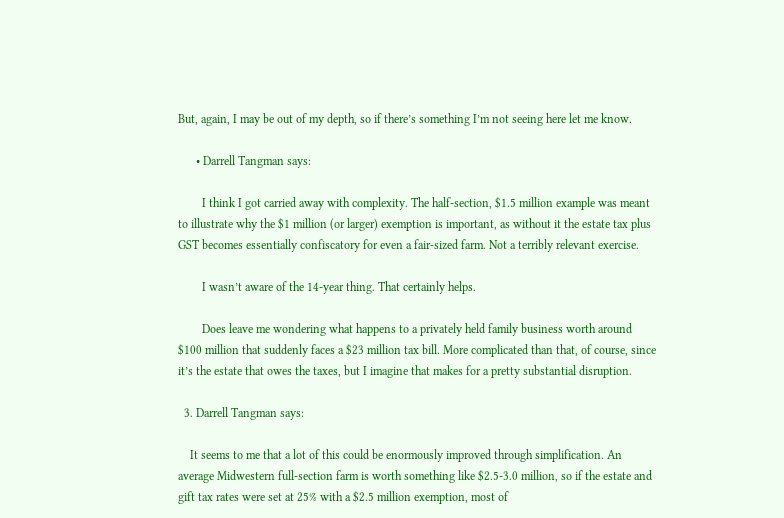But, again, I may be out of my depth, so if there’s something I’m not seeing here let me know.

      • Darrell Tangman says:

        I think I got carried away with complexity. The half-section, $1.5 million example was meant to illustrate why the $1 million (or larger) exemption is important, as without it the estate tax plus GST becomes essentially confiscatory for even a fair-sized farm. Not a terribly relevant exercise.

        I wasn’t aware of the 14-year thing. That certainly helps.

        Does leave me wondering what happens to a privately held family business worth around $100 million that suddenly faces a $23 million tax bill. More complicated than that, of course, since it’s the estate that owes the taxes, but I imagine that makes for a pretty substantial disruption.

  3. Darrell Tangman says:

    It seems to me that a lot of this could be enormously improved through simplification. An average Midwestern full-section farm is worth something like $2.5-3.0 million, so if the estate and gift tax rates were set at 25% with a $2.5 million exemption, most of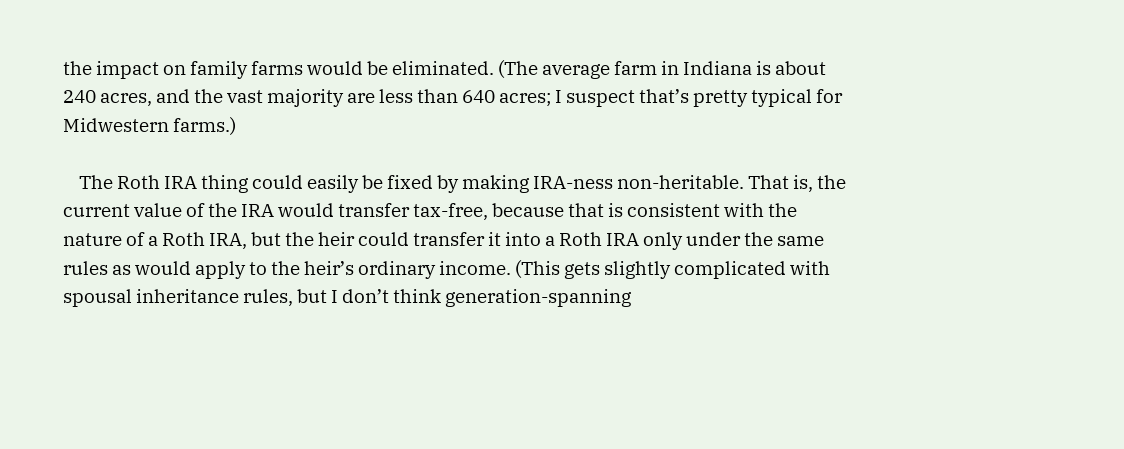the impact on family farms would be eliminated. (The average farm in Indiana is about 240 acres, and the vast majority are less than 640 acres; I suspect that’s pretty typical for Midwestern farms.)

    The Roth IRA thing could easily be fixed by making IRA-ness non-heritable. That is, the current value of the IRA would transfer tax-free, because that is consistent with the nature of a Roth IRA, but the heir could transfer it into a Roth IRA only under the same rules as would apply to the heir’s ordinary income. (This gets slightly complicated with spousal inheritance rules, but I don’t think generation-spanning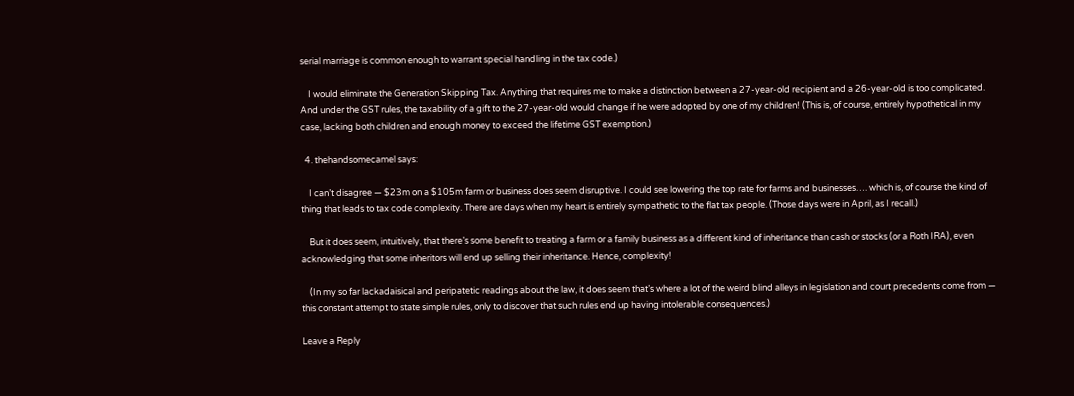serial marriage is common enough to warrant special handling in the tax code.)

    I would eliminate the Generation Skipping Tax. Anything that requires me to make a distinction between a 27-year-old recipient and a 26-year-old is too complicated. And under the GST rules, the taxability of a gift to the 27-year-old would change if he were adopted by one of my children! (This is, of course, entirely hypothetical in my case, lacking both children and enough money to exceed the lifetime GST exemption.)

  4. thehandsomecamel says:

    I can’t disagree — $23m on a $105m farm or business does seem disruptive. I could see lowering the top rate for farms and businesses…. which is, of course the kind of thing that leads to tax code complexity. There are days when my heart is entirely sympathetic to the flat tax people. (Those days were in April, as I recall.)

    But it does seem, intuitively, that there’s some benefit to treating a farm or a family business as a different kind of inheritance than cash or stocks (or a Roth IRA), even acknowledging that some inheritors will end up selling their inheritance. Hence, complexity!

    (In my so far lackadaisical and peripatetic readings about the law, it does seem that’s where a lot of the weird blind alleys in legislation and court precedents come from — this constant attempt to state simple rules, only to discover that such rules end up having intolerable consequences.)

Leave a Reply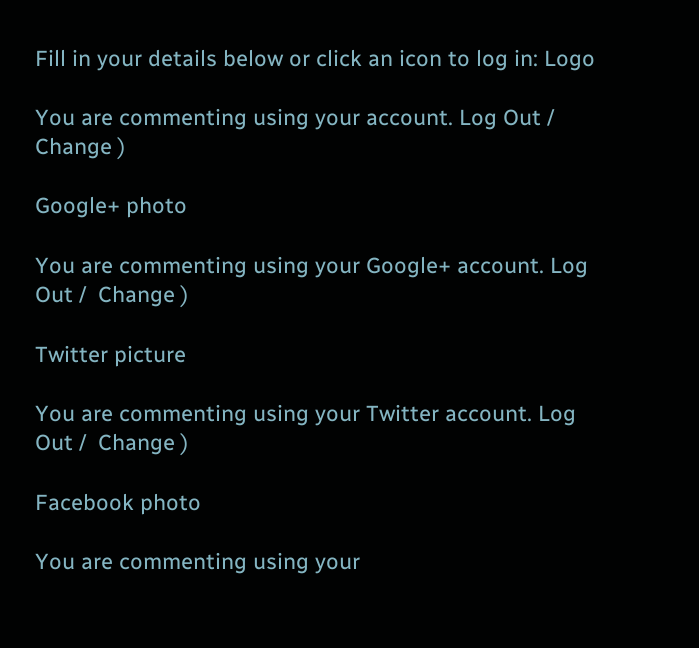Fill in your details below or click an icon to log in: Logo

You are commenting using your account. Log Out /  Change )

Google+ photo

You are commenting using your Google+ account. Log Out /  Change )

Twitter picture

You are commenting using your Twitter account. Log Out /  Change )

Facebook photo

You are commenting using your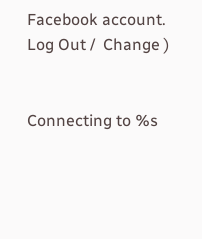Facebook account. Log Out /  Change )


Connecting to %s